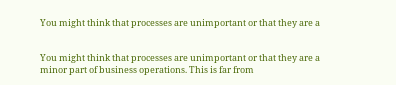You might think that processes are unimportant or that they are a


You might think that processes are unimportant or that they are a minor part of business operations. This is far from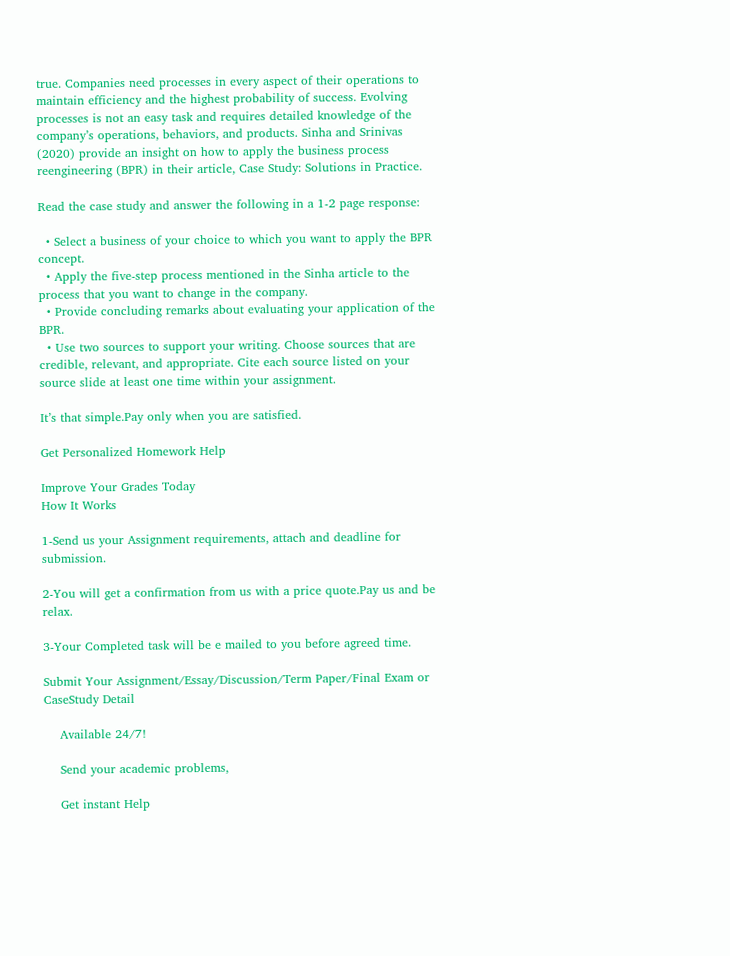true. Companies need processes in every aspect of their operations to maintain efficiency and the highest probability of success. Evolving processes is not an easy task and requires detailed knowledge of the company’s operations, behaviors, and products. Sinha and Srinivas (2020) provide an insight on how to apply the business process reengineering (BPR) in their article, Case Study: Solutions in Practice.

Read the case study and answer the following in a 1-2 page response:

  • Select a business of your choice to which you want to apply the BPR concept.
  • Apply the five-step process mentioned in the Sinha article to the process that you want to change in the company.
  • Provide concluding remarks about evaluating your application of the BPR.
  • Use two sources to support your writing. Choose sources that are credible, relevant, and appropriate. Cite each source listed on your source slide at least one time within your assignment.

It’s that simple.Pay only when you are satisfied.

Get Personalized Homework Help

Improve Your Grades Today
How It Works

1-Send us your Assignment requirements, attach and deadline for submission.

2-You will get a confirmation from us with a price quote.Pay us and be relax.

3-Your Completed task will be e mailed to you before agreed time.

Submit Your Assignment/Essay/Discussion/Term Paper/Final Exam or CaseStudy Detail

    Available 24/7!

    Send your academic problems,

    Get instant Help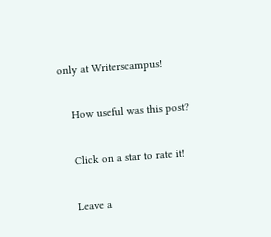only at Writerscampus!

    How useful was this post?

    Click on a star to rate it!

    Leave a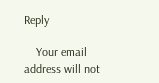Reply

    Your email address will not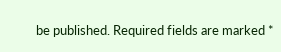be published. Required fields are marked *